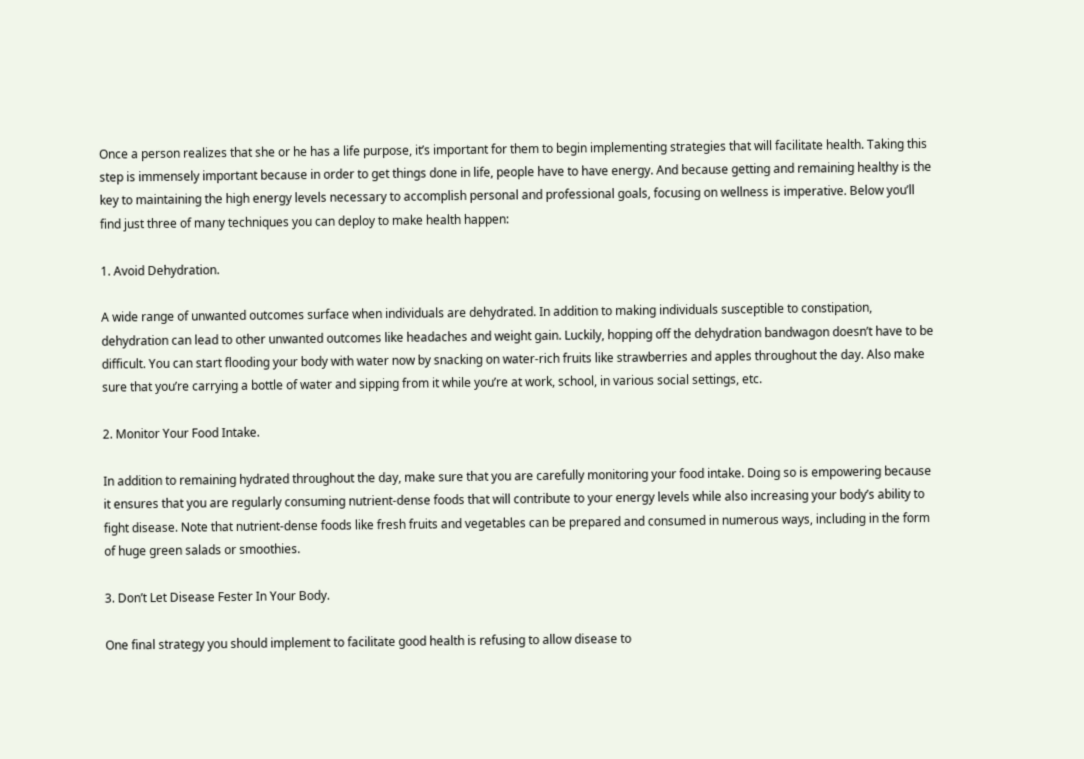Once a person realizes that she or he has a life purpose, it’s important for them to begin implementing strategies that will facilitate health. Taking this step is immensely important because in order to get things done in life, people have to have energy. And because getting and remaining healthy is the key to maintaining the high energy levels necessary to accomplish personal and professional goals, focusing on wellness is imperative. Below you’ll find just three of many techniques you can deploy to make health happen:

1. Avoid Dehydration.

A wide range of unwanted outcomes surface when individuals are dehydrated. In addition to making individuals susceptible to constipation, dehydration can lead to other unwanted outcomes like headaches and weight gain. Luckily, hopping off the dehydration bandwagon doesn’t have to be difficult. You can start flooding your body with water now by snacking on water-rich fruits like strawberries and apples throughout the day. Also make sure that you’re carrying a bottle of water and sipping from it while you’re at work, school, in various social settings, etc.

2. Monitor Your Food Intake.

In addition to remaining hydrated throughout the day, make sure that you are carefully monitoring your food intake. Doing so is empowering because it ensures that you are regularly consuming nutrient-dense foods that will contribute to your energy levels while also increasing your body’s ability to fight disease. Note that nutrient-dense foods like fresh fruits and vegetables can be prepared and consumed in numerous ways, including in the form of huge green salads or smoothies.

3. Don’t Let Disease Fester In Your Body.

One final strategy you should implement to facilitate good health is refusing to allow disease to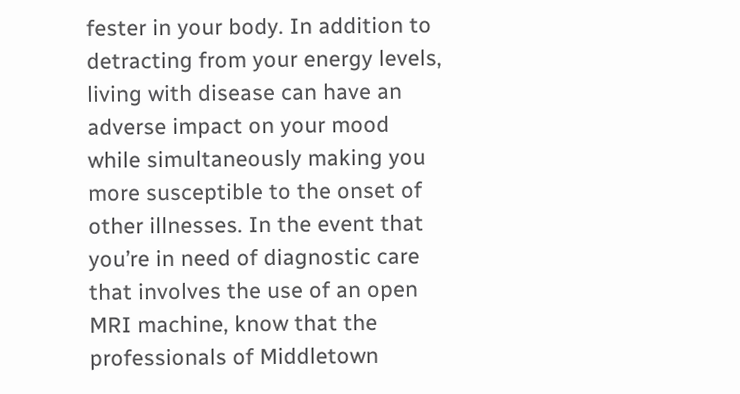fester in your body. In addition to detracting from your energy levels, living with disease can have an adverse impact on your mood while simultaneously making you more susceptible to the onset of other illnesses. In the event that you’re in need of diagnostic care that involves the use of an open MRI machine, know that the professionals of Middletown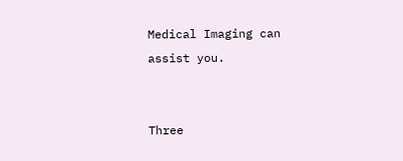Medical Imaging can assist you.


Three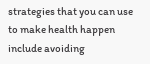strategies that you can use to make health happen include avoiding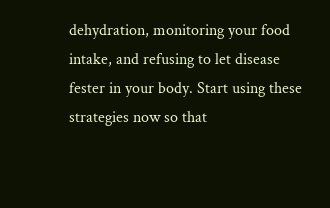dehydration, monitoring your food intake, and refusing to let disease fester in your body. Start using these strategies now so that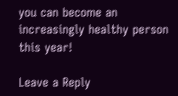you can become an increasingly healthy person this year!

Leave a Reply